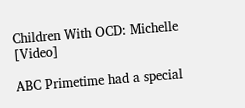Children With OCD: Michelle [Video]

ABC Primetime had a special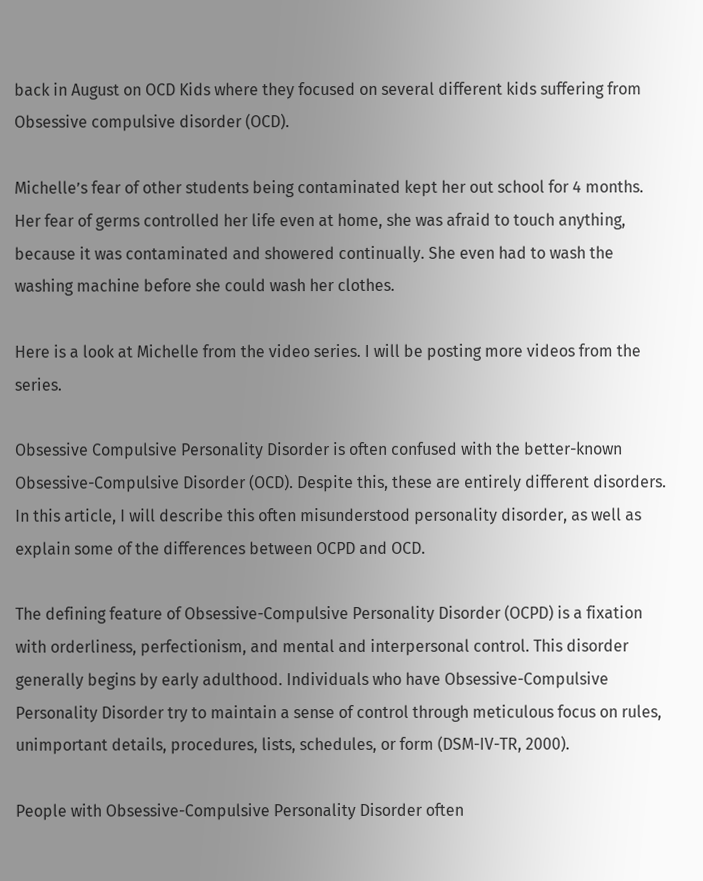back in August on OCD Kids where they focused on several different kids suffering from Obsessive compulsive disorder (OCD).

Michelle’s fear of other students being contaminated kept her out school for 4 months. Her fear of germs controlled her life even at home, she was afraid to touch anything, because it was contaminated and showered continually. She even had to wash the washing machine before she could wash her clothes.

Here is a look at Michelle from the video series. I will be posting more videos from the series.

Obsessive Compulsive Personality Disorder is often confused with the better-known Obsessive-Compulsive Disorder (OCD). Despite this, these are entirely different disorders. In this article, I will describe this often misunderstood personality disorder, as well as explain some of the differences between OCPD and OCD.

The defining feature of Obsessive-Compulsive Personality Disorder (OCPD) is a fixation with orderliness, perfectionism, and mental and interpersonal control. This disorder generally begins by early adulthood. Individuals who have Obsessive-Compulsive Personality Disorder try to maintain a sense of control through meticulous focus on rules, unimportant details, procedures, lists, schedules, or form (DSM-IV-TR, 2000).

People with Obsessive-Compulsive Personality Disorder often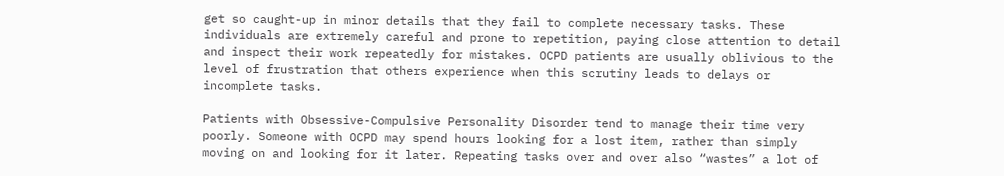get so caught-up in minor details that they fail to complete necessary tasks. These individuals are extremely careful and prone to repetition, paying close attention to detail and inspect their work repeatedly for mistakes. OCPD patients are usually oblivious to the level of frustration that others experience when this scrutiny leads to delays or incomplete tasks.

Patients with Obsessive-Compulsive Personality Disorder tend to manage their time very poorly. Someone with OCPD may spend hours looking for a lost item, rather than simply moving on and looking for it later. Repeating tasks over and over also “wastes” a lot of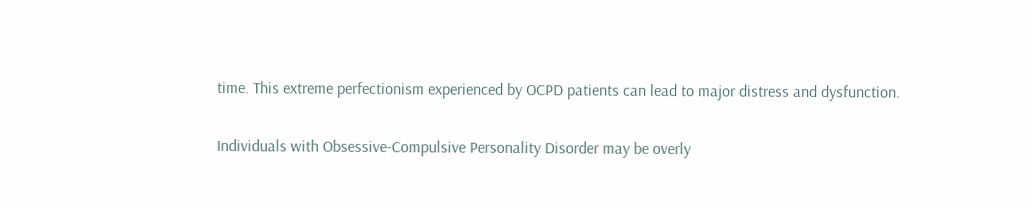time. This extreme perfectionism experienced by OCPD patients can lead to major distress and dysfunction.

Individuals with Obsessive-Compulsive Personality Disorder may be overly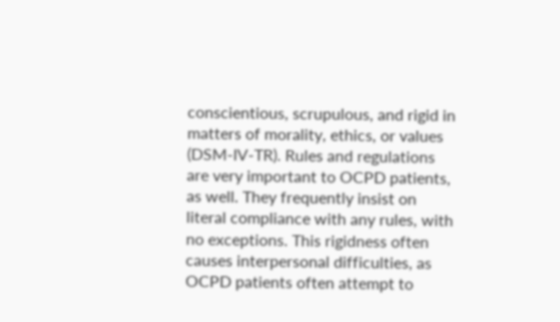conscientious, scrupulous, and rigid in matters of morality, ethics, or values (DSM-IV-TR). Rules and regulations are very important to OCPD patients, as well. They frequently insist on literal compliance with any rules, with no exceptions. This rigidness often causes interpersonal difficulties, as OCPD patients often attempt to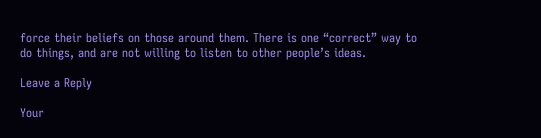force their beliefs on those around them. There is one “correct” way to do things, and are not willing to listen to other people’s ideas.

Leave a Reply

Your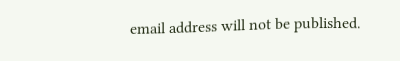email address will not be published.